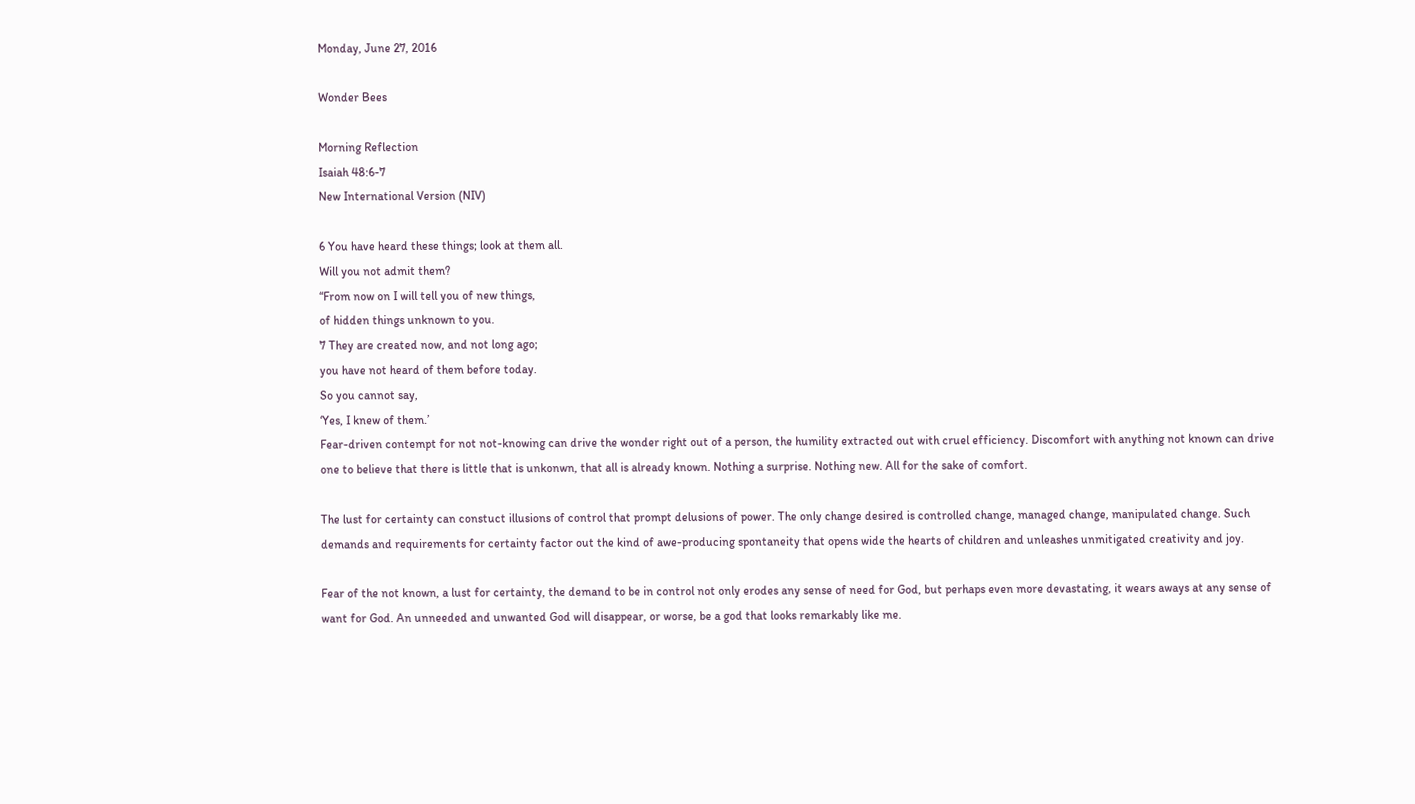Monday, June 27, 2016

Wonder Bees

Morning Reflection
Isaiah 48:6-7
New International Version (NIV)

6 You have heard these things; look at them all.
Will you not admit them?
“From now on I will tell you of new things,
of hidden things unknown to you.
7 They are created now, and not long ago;
you have not heard of them before today.
So you cannot say,
‘Yes, I knew of them.’
Fear-driven contempt for not not-knowing can drive the wonder right out of a person, the humility extracted out with cruel efficiency. Discomfort with anything not known can drive one to believe that there is little that is unkonwn, that all is already known. Nothing a surprise. Nothing new. All for the sake of comfort.

The lust for certainty can constuct illusions of control that prompt delusions of power. The only change desired is controlled change, managed change, manipulated change. Such demands and requirements for certainty factor out the kind of awe-producing spontaneity that opens wide the hearts of children and unleashes unmitigated creativity and joy.

Fear of the not known, a lust for certainty, the demand to be in control not only erodes any sense of need for God, but perhaps even more devastating, it wears aways at any sense of want for God. An unneeded and unwanted God will disappear, or worse, be a god that looks remarkably like me.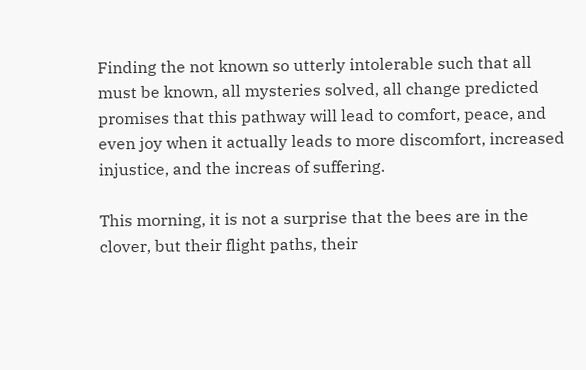Finding the not known so utterly intolerable such that all must be known, all mysteries solved, all change predicted promises that this pathway will lead to comfort, peace, and even joy when it actually leads to more discomfort, increased injustice, and the increas of suffering.

This morning, it is not a surprise that the bees are in the clover, but their flight paths, their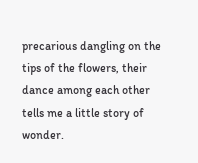precarious dangling on the tips of the flowers, their dance among each other tells me a little story of wonder.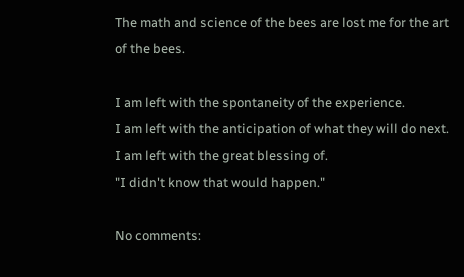The math and science of the bees are lost me for the art of the bees.

I am left with the spontaneity of the experience.
I am left with the anticipation of what they will do next.
I am left with the great blessing of.
"I didn't know that would happen."

No comments: